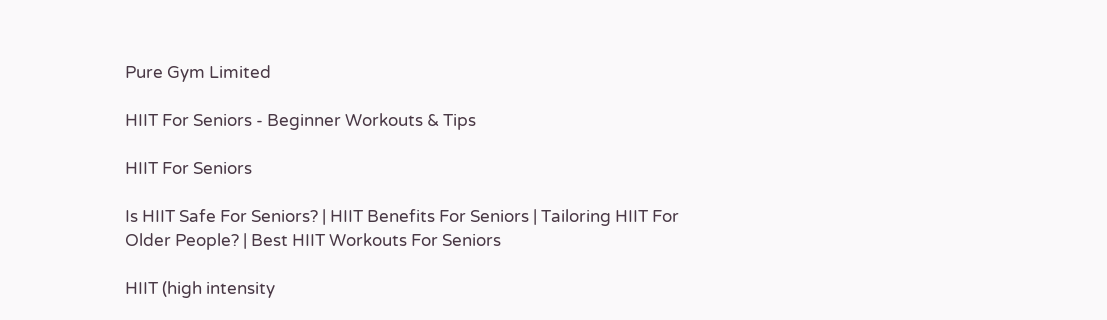Pure Gym Limited

HIIT For Seniors - Beginner Workouts & Tips

HIIT For Seniors

Is HIIT Safe For Seniors? | HIIT Benefits For Seniors | Tailoring HIIT For Older People? | Best HIIT Workouts For Seniors

HIIT (high intensity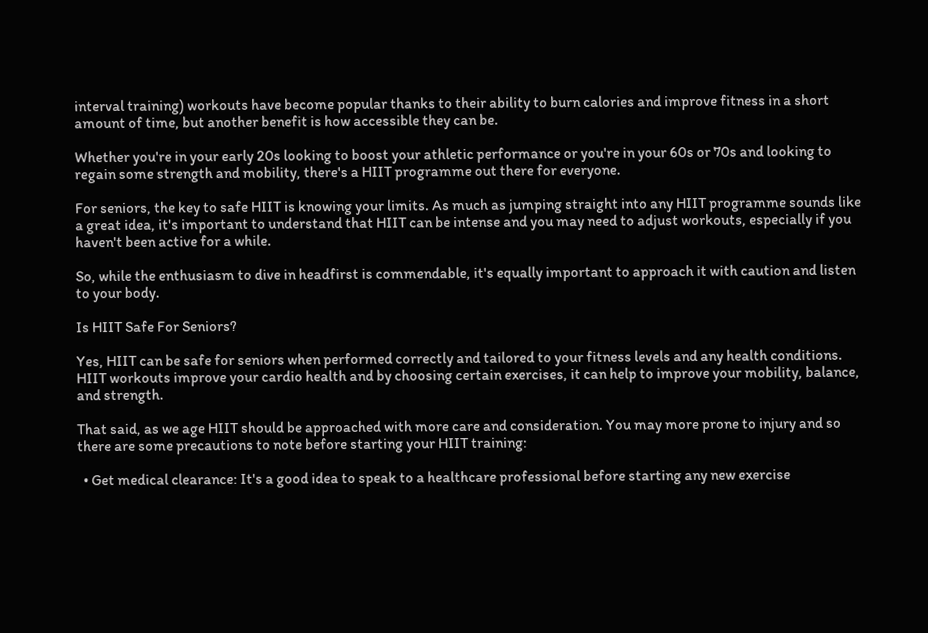interval training) workouts have become popular thanks to their ability to burn calories and improve fitness in a short amount of time, but another benefit is how accessible they can be.

Whether you're in your early 20s looking to boost your athletic performance or you're in your 60s or 70s and looking to regain some strength and mobility, there's a HIIT programme out there for everyone.

For seniors, the key to safe HIIT is knowing your limits. As much as jumping straight into any HIIT programme sounds like a great idea, it's important to understand that HIIT can be intense and you may need to adjust workouts, especially if you haven't been active for a while.

So, while the enthusiasm to dive in headfirst is commendable, it's equally important to approach it with caution and listen to your body.

Is HIIT Safe For Seniors?

Yes, HIIT can be safe for seniors when performed correctly and tailored to your fitness levels and any health conditions. HIIT workouts improve your cardio health and by choosing certain exercises, it can help to improve your mobility, balance, and strength.

That said, as we age HIIT should be approached with more care and consideration. You may more prone to injury and so there are some precautions to note before starting your HIIT training:

  • Get medical clearance: It's a good idea to speak to a healthcare professional before starting any new exercise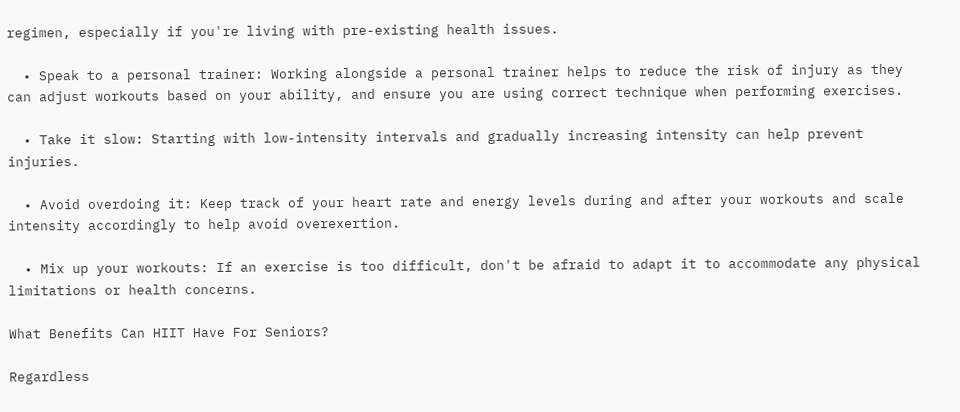regimen, especially if you're living with pre-existing health issues.

  • Speak to a personal trainer: Working alongside a personal trainer helps to reduce the risk of injury as they can adjust workouts based on your ability, and ensure you are using correct technique when performing exercises.

  • Take it slow: Starting with low-intensity intervals and gradually increasing intensity can help prevent injuries.

  • Avoid overdoing it: Keep track of your heart rate and energy levels during and after your workouts and scale intensity accordingly to help avoid overexertion.

  • Mix up your workouts: If an exercise is too difficult, don't be afraid to adapt it to accommodate any physical limitations or health concerns.

What Benefits Can HIIT Have For Seniors?

Regardless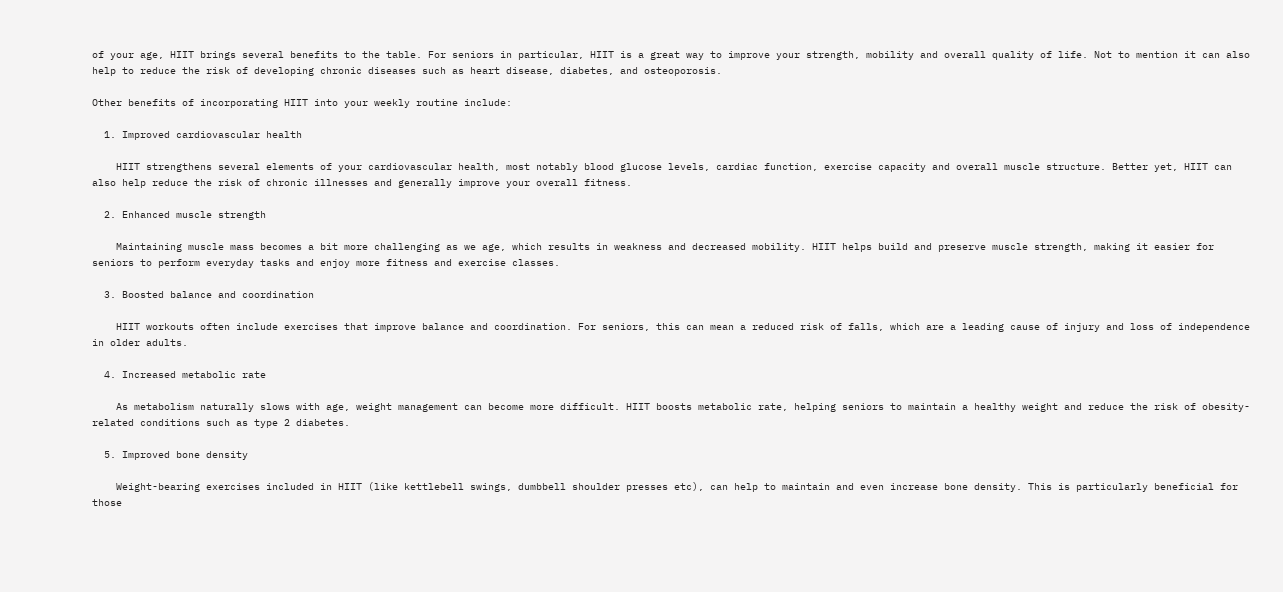of your age, HIIT brings several benefits to the table. For seniors in particular, HIIT is a great way to improve your strength, mobility and overall quality of life. Not to mention it can also help to reduce the risk of developing chronic diseases such as heart disease, diabetes, and osteoporosis.

Other benefits of incorporating HIIT into your weekly routine include:

  1. Improved cardiovascular health

    HIIT strengthens several elements of your cardiovascular health, most notably blood glucose levels, cardiac function, exercise capacity and overall muscle structure. Better yet, HIIT can also help reduce the risk of chronic illnesses and generally improve your overall fitness.

  2. Enhanced muscle strength

    Maintaining muscle mass becomes a bit more challenging as we age, which results in weakness and decreased mobility. HIIT helps build and preserve muscle strength, making it easier for seniors to perform everyday tasks and enjoy more fitness and exercise classes.

  3. Boosted balance and coordination

    HIIT workouts often include exercises that improve balance and coordination. For seniors, this can mean a reduced risk of falls, which are a leading cause of injury and loss of independence in older adults.

  4. Increased metabolic rate

    As metabolism naturally slows with age, weight management can become more difficult. HIIT boosts metabolic rate, helping seniors to maintain a healthy weight and reduce the risk of obesity-related conditions such as type 2 diabetes.

  5. Improved bone density

    Weight-bearing exercises included in HIIT (like kettlebell swings, dumbbell shoulder presses etc), can help to maintain and even increase bone density. This is particularly beneficial for those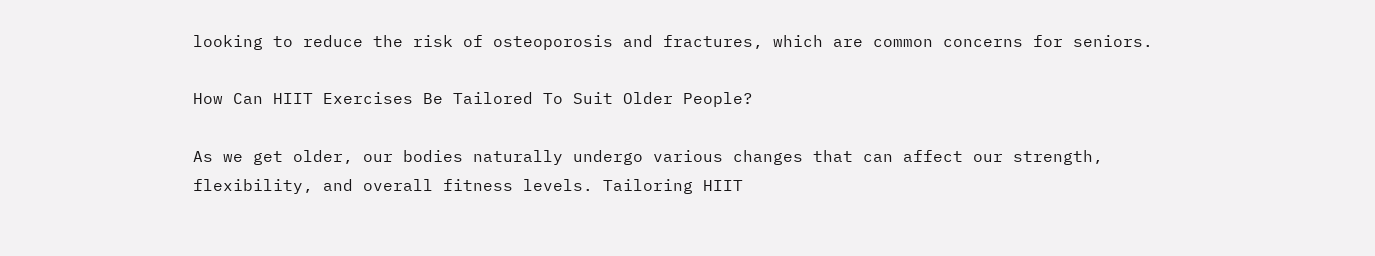looking to reduce the risk of osteoporosis and fractures, which are common concerns for seniors.

How Can HIIT Exercises Be Tailored To Suit Older People?

As we get older, our bodies naturally undergo various changes that can affect our strength, flexibility, and overall fitness levels. Tailoring HIIT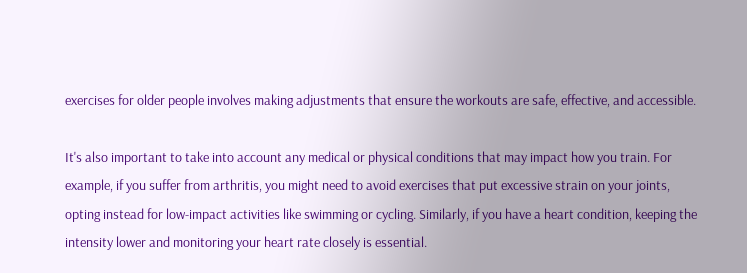exercises for older people involves making adjustments that ensure the workouts are safe, effective, and accessible.

It's also important to take into account any medical or physical conditions that may impact how you train. For example, if you suffer from arthritis, you might need to avoid exercises that put excessive strain on your joints, opting instead for low-impact activities like swimming or cycling. Similarly, if you have a heart condition, keeping the intensity lower and monitoring your heart rate closely is essential.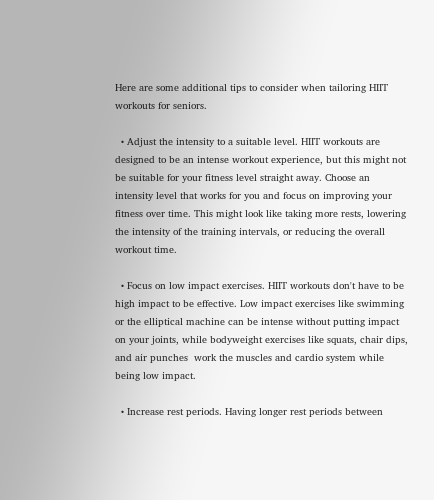Here are some additional tips to consider when tailoring HIIT workouts for seniors.

  • Adjust the intensity to a suitable level. HIIT workouts are designed to be an intense workout experience, but this might not be suitable for your fitness level straight away. Choose an intensity level that works for you and focus on improving your fitness over time. This might look like taking more rests, lowering the intensity of the training intervals, or reducing the overall workout time.

  • Focus on low impact exercises. HIIT workouts don't have to be high impact to be effective. Low impact exercises like swimming or the elliptical machine can be intense without putting impact on your joints, while bodyweight exercises like squats, chair dips, and air punches  work the muscles and cardio system while being low impact.

  • Increase rest periods. Having longer rest periods between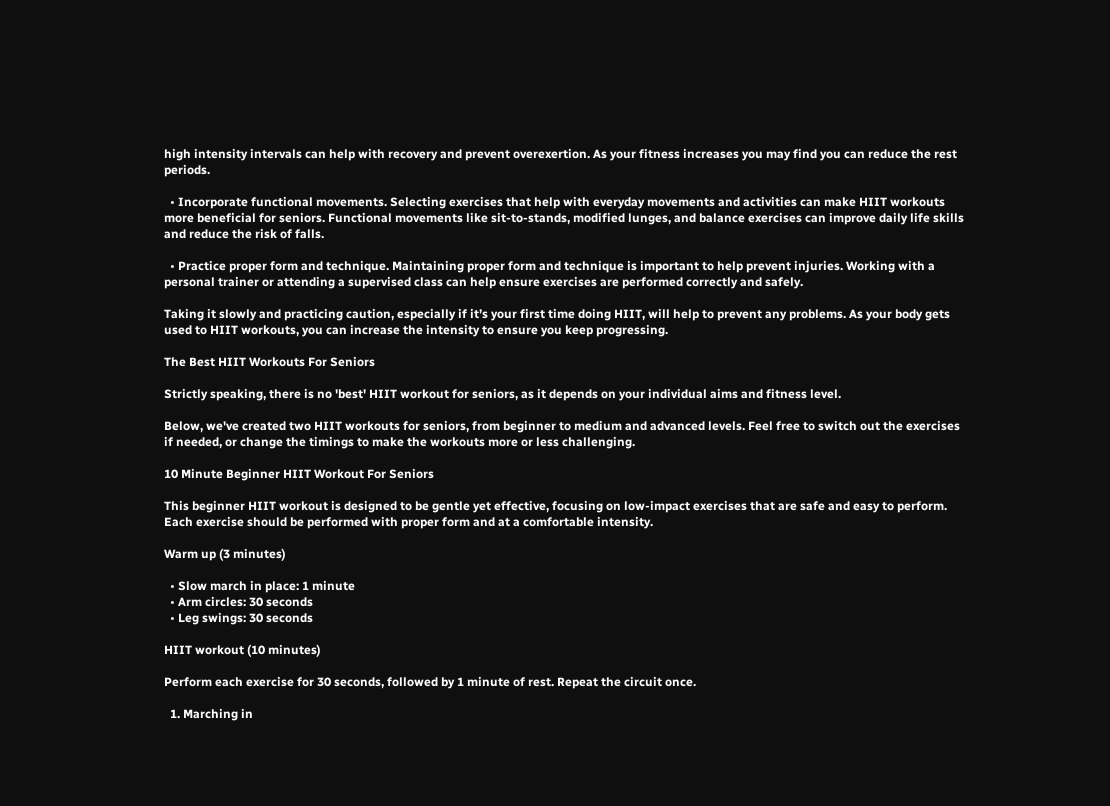high intensity intervals can help with recovery and prevent overexertion. As your fitness increases you may find you can reduce the rest periods.

  • Incorporate functional movements. Selecting exercises that help with everyday movements and activities can make HIIT workouts more beneficial for seniors. Functional movements like sit-to-stands, modified lunges, and balance exercises can improve daily life skills and reduce the risk of falls.

  • Practice proper form and technique. Maintaining proper form and technique is important to help prevent injuries. Working with a personal trainer or attending a supervised class can help ensure exercises are performed correctly and safely.

Taking it slowly and practicing caution, especially if it’s your first time doing HIIT, will help to prevent any problems. As your body gets used to HIIT workouts, you can increase the intensity to ensure you keep progressing.

The Best HIIT Workouts For Seniors

Strictly speaking, there is no 'best' HIIT workout for seniors, as it depends on your individual aims and fitness level.

Below, we've created two HIIT workouts for seniors, from beginner to medium and advanced levels. Feel free to switch out the exercises if needed, or change the timings to make the workouts more or less challenging.

10 Minute Beginner HIIT Workout For Seniors

This beginner HIIT workout is designed to be gentle yet effective, focusing on low-impact exercises that are safe and easy to perform. Each exercise should be performed with proper form and at a comfortable intensity.

Warm up (3 minutes)

  • Slow march in place: 1 minute
  • Arm circles: 30 seconds
  • Leg swings: 30 seconds

HIIT workout (10 minutes)

Perform each exercise for 30 seconds, followed by 1 minute of rest. Repeat the circuit once.

  1. Marching in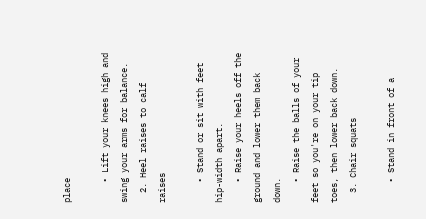place

    • Lift your knees high and swing your arms for balance.
  2. Heel raises to calf raises

    • Stand or sit with feet hip-width apart.
    • Raise your heels off the ground and lower them back down.
    • Raise the balls of your feet so you're on your tip toes, then lower back down.
  3. Chair squats

    • Stand in front of a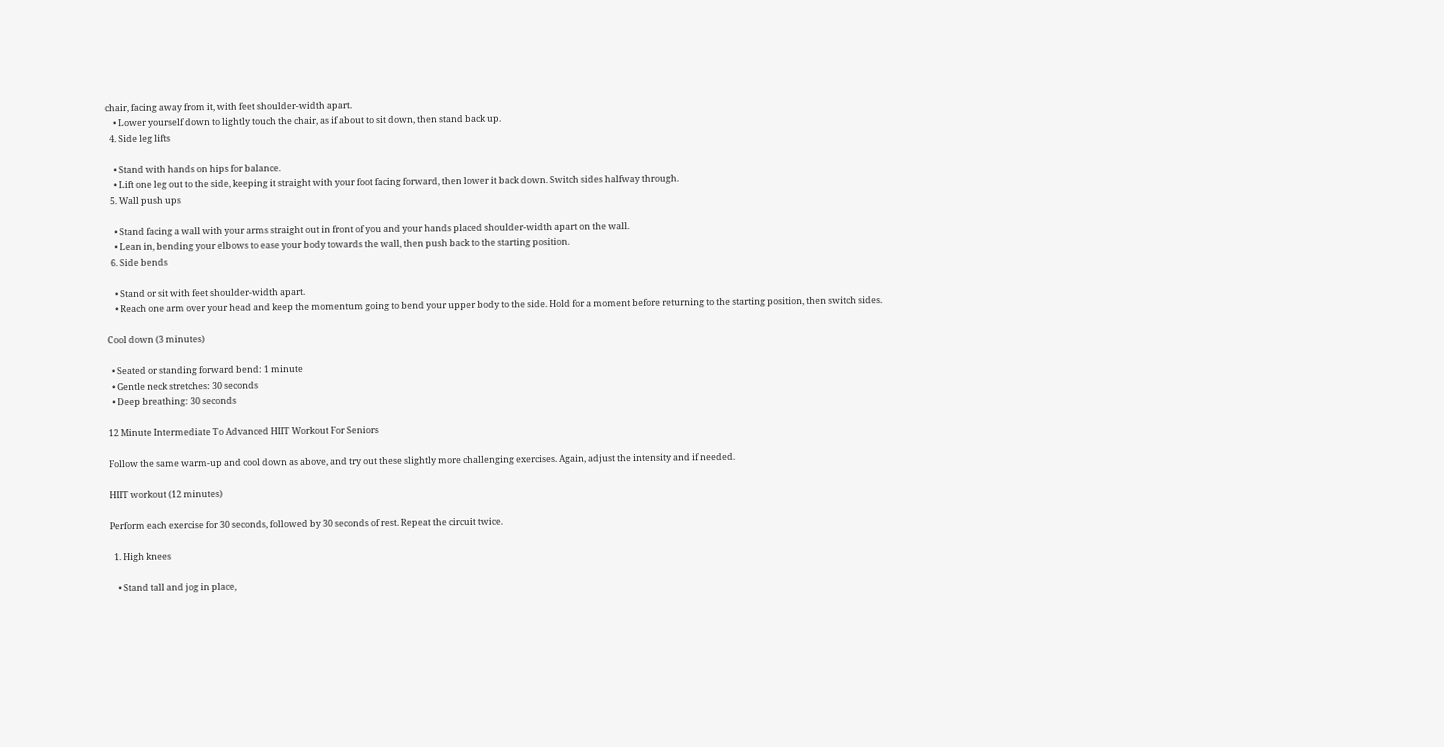chair, facing away from it, with feet shoulder-width apart.
    • Lower yourself down to lightly touch the chair, as if about to sit down, then stand back up.
  4. Side leg lifts

    • Stand with hands on hips for balance.
    • Lift one leg out to the side, keeping it straight with your foot facing forward, then lower it back down. Switch sides halfway through.
  5. Wall push ups

    • Stand facing a wall with your arms straight out in front of you and your hands placed shoulder-width apart on the wall.
    • Lean in, bending your elbows to ease your body towards the wall, then push back to the starting position.
  6. Side bends

    • Stand or sit with feet shoulder-width apart.
    • Reach one arm over your head and keep the momentum going to bend your upper body to the side. Hold for a moment before returning to the starting position, then switch sides.

Cool down (3 minutes)

  • Seated or standing forward bend: 1 minute
  • Gentle neck stretches: 30 seconds
  • Deep breathing: 30 seconds

12 Minute Intermediate To Advanced HIIT Workout For Seniors

Follow the same warm-up and cool down as above, and try out these slightly more challenging exercises. Again, adjust the intensity and if needed.

HIIT workout (12 minutes)

Perform each exercise for 30 seconds, followed by 30 seconds of rest. Repeat the circuit twice.

  1. High knees

    • Stand tall and jog in place,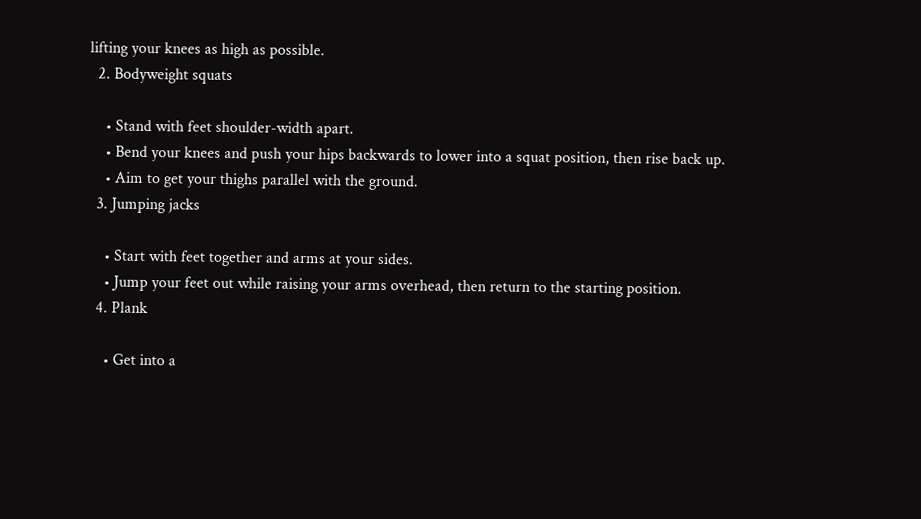lifting your knees as high as possible.
  2. Bodyweight squats

    • Stand with feet shoulder-width apart.
    • Bend your knees and push your hips backwards to lower into a squat position, then rise back up.
    • Aim to get your thighs parallel with the ground.
  3. Jumping jacks

    • Start with feet together and arms at your sides.
    • Jump your feet out while raising your arms overhead, then return to the starting position.
  4. Plank

    • Get into a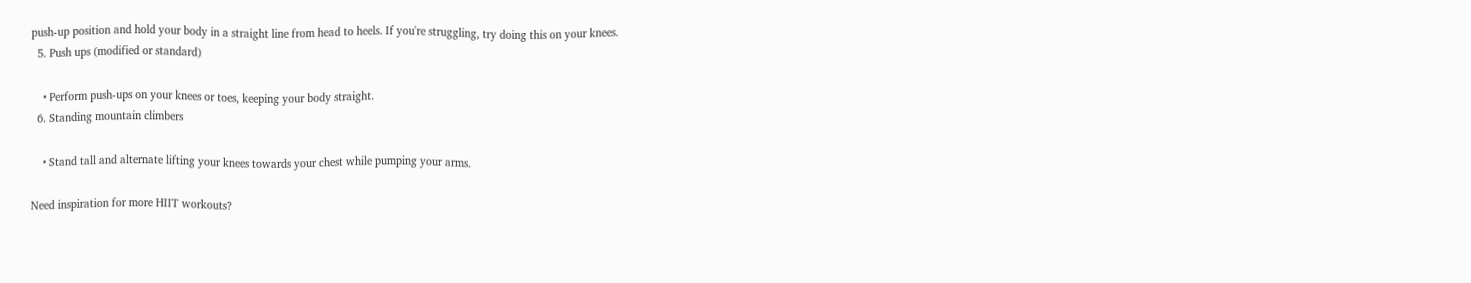push-up position and hold your body in a straight line from head to heels. If you're struggling, try doing this on your knees.
  5. Push ups (modified or standard)

    • Perform push-ups on your knees or toes, keeping your body straight.
  6. Standing mountain climbers

    • Stand tall and alternate lifting your knees towards your chest while pumping your arms.

Need inspiration for more HIIT workouts?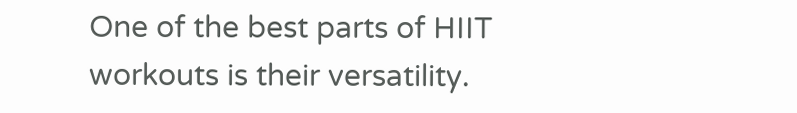One of the best parts of HIIT workouts is their versatility.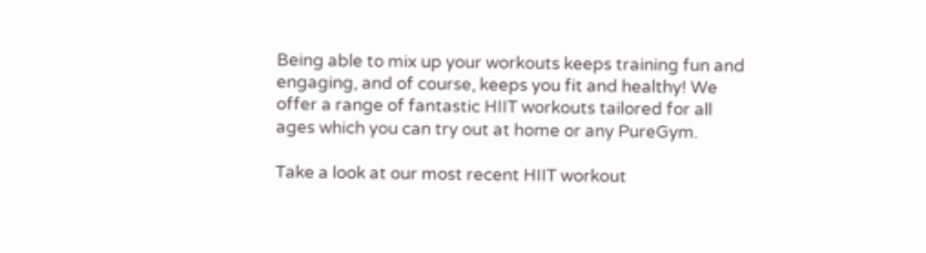Being able to mix up your workouts keeps training fun and engaging, and of course, keeps you fit and healthy! We offer a range of fantastic HIIT workouts tailored for all ages which you can try out at home or any PureGym.

Take a look at our most recent HIIT workout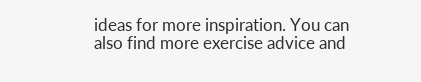ideas for more inspiration. You can also find more exercise advice and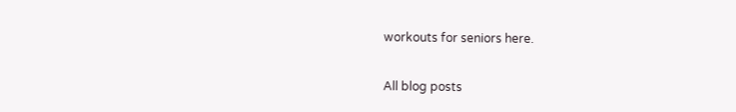workouts for seniors here.

All blog posts